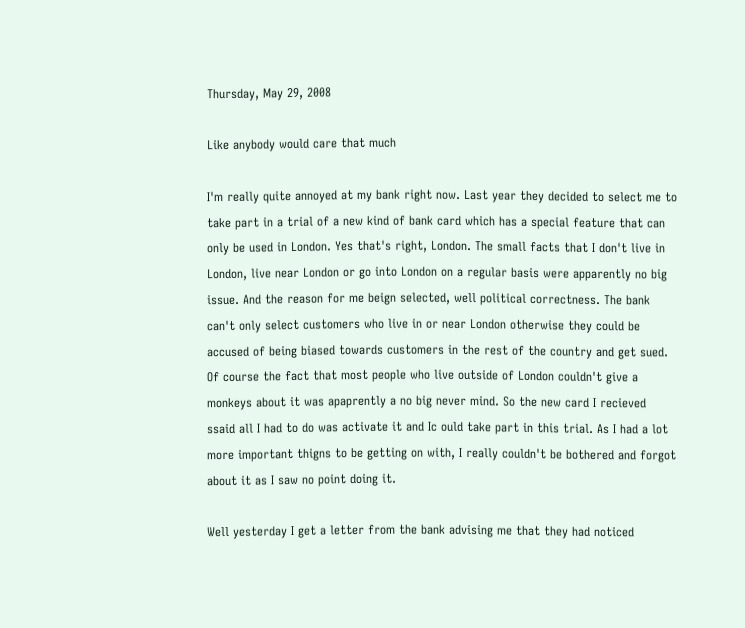Thursday, May 29, 2008

Like anybody would care that much

I'm really quite annoyed at my bank right now. Last year they decided to select me to take part in a trial of a new kind of bank card which has a special feature that can only be used in London. Yes that's right, London. The small facts that I don't live in London, live near London or go into London on a regular basis were apparently no big issue. And the reason for me beign selected, well political correctness. The bank can't only select customers who live in or near London otherwise they could be accused of being biased towards customers in the rest of the country and get sued. Of course the fact that most people who live outside of London couldn't give a monkeys about it was apaprently a no big never mind. So the new card I recieved ssaid all I had to do was activate it and Ic ould take part in this trial. As I had a lot more important thigns to be getting on with, I really couldn't be bothered and forgot about it as I saw no point doing it.

Well yesterday I get a letter from the bank advising me that they had noticed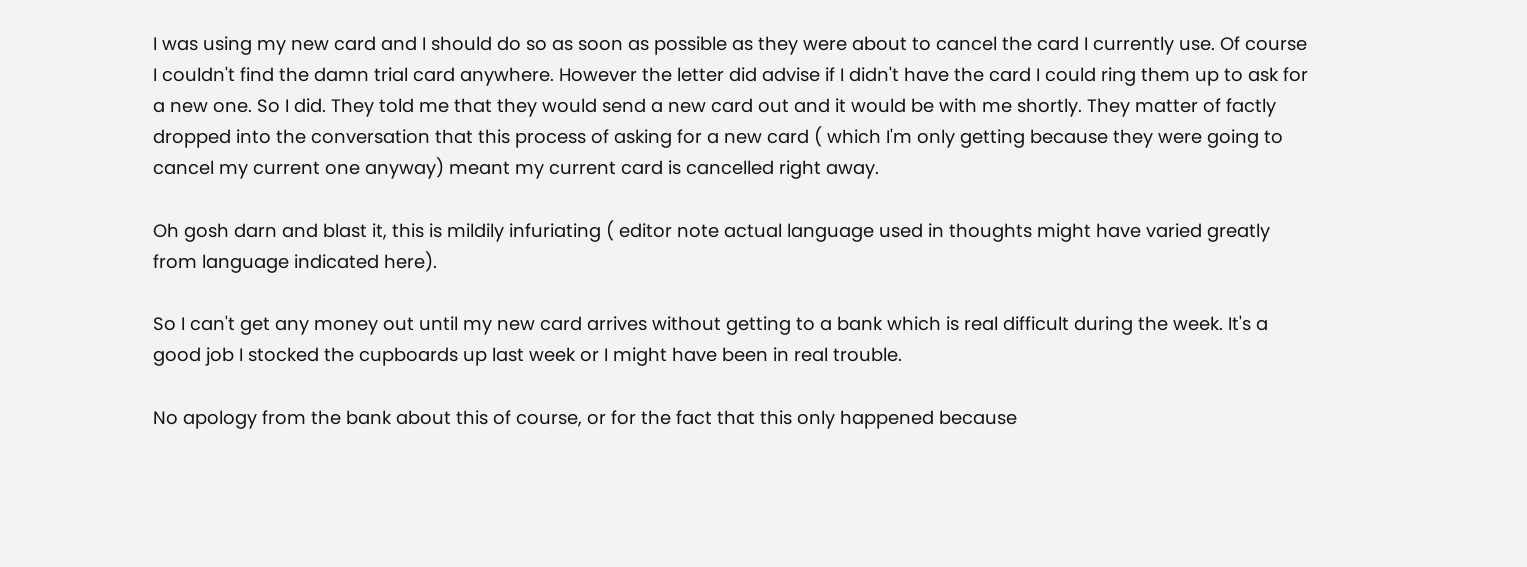I was using my new card and I should do so as soon as possible as they were about to cancel the card I currently use. Of course I couldn't find the damn trial card anywhere. However the letter did advise if I didn't have the card I could ring them up to ask for a new one. So I did. They told me that they would send a new card out and it would be with me shortly. They matter of factly dropped into the conversation that this process of asking for a new card ( which I'm only getting because they were going to cancel my current one anyway) meant my current card is cancelled right away.

Oh gosh darn and blast it, this is mildily infuriating ( editor note actual language used in thoughts might have varied greatly from language indicated here).

So I can't get any money out until my new card arrives without getting to a bank which is real difficult during the week. It's a good job I stocked the cupboards up last week or I might have been in real trouble.

No apology from the bank about this of course, or for the fact that this only happened because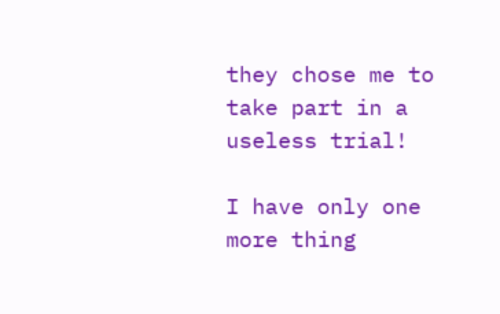they chose me to take part in a useless trial!

I have only one more thing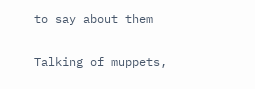to say about them

Talking of muppets,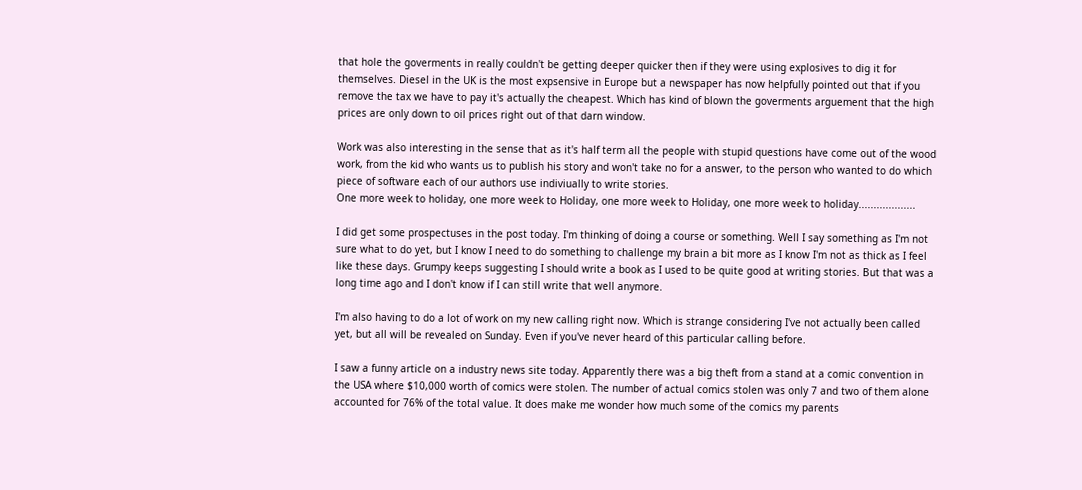that hole the goverments in really couldn't be getting deeper quicker then if they were using explosives to dig it for themselves. Diesel in the UK is the most expsensive in Europe but a newspaper has now helpfully pointed out that if you remove the tax we have to pay it's actually the cheapest. Which has kind of blown the goverments arguement that the high prices are only down to oil prices right out of that darn window.

Work was also interesting in the sense that as it's half term all the people with stupid questions have come out of the wood work, from the kid who wants us to publish his story and won't take no for a answer, to the person who wanted to do which piece of software each of our authors use indiviually to write stories.
One more week to holiday, one more week to Holiday, one more week to Holiday, one more week to holiday...................

I did get some prospectuses in the post today. I'm thinking of doing a course or something. Well I say something as I'm not sure what to do yet, but I know I need to do something to challenge my brain a bit more as I know I'm not as thick as I feel like these days. Grumpy keeps suggesting I should write a book as I used to be quite good at writing stories. But that was a long time ago and I don't know if I can still write that well anymore.

I'm also having to do a lot of work on my new calling right now. Which is strange considering I've not actually been called yet, but all will be revealed on Sunday. Even if you've never heard of this particular calling before.

I saw a funny article on a industry news site today. Apparently there was a big theft from a stand at a comic convention in the USA where $10,000 worth of comics were stolen. The number of actual comics stolen was only 7 and two of them alone accounted for 76% of the total value. It does make me wonder how much some of the comics my parents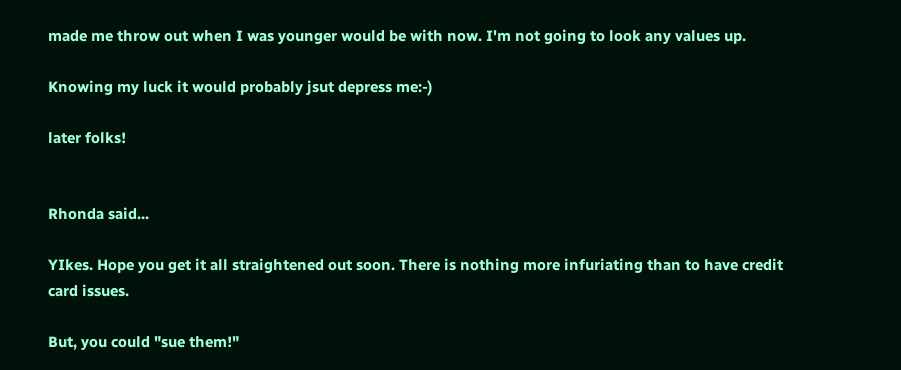made me throw out when I was younger would be with now. I'm not going to look any values up.

Knowing my luck it would probably jsut depress me:-)

later folks!


Rhonda said...

YIkes. Hope you get it all straightened out soon. There is nothing more infuriating than to have credit card issues.

But, you could "sue them!"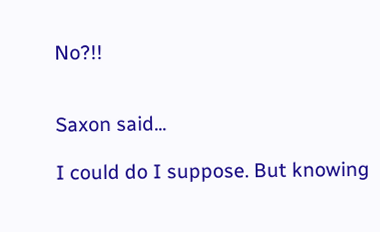No?!!


Saxon said...

I could do I suppose. But knowing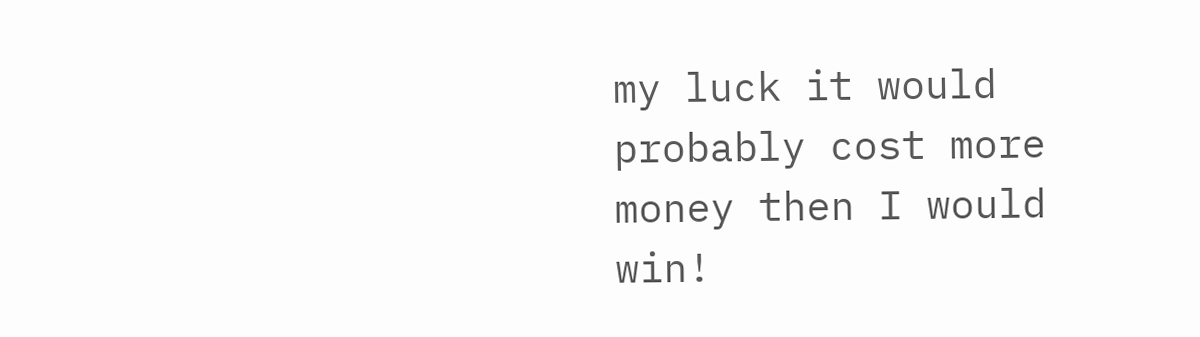my luck it would probably cost more money then I would win!